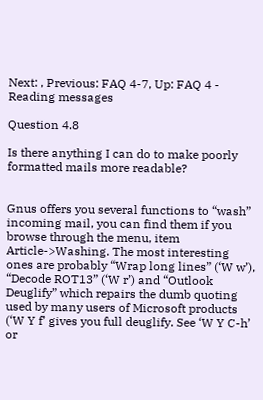Next: , Previous: FAQ 4-7, Up: FAQ 4 - Reading messages

Question 4.8

Is there anything I can do to make poorly formatted mails more readable?


Gnus offers you several functions to “wash” incoming mail, you can find them if you browse through the menu, item Article->Washing. The most interesting ones are probably “Wrap long lines” (‘W w’), “Decode ROT13” (‘W r’) and “Outlook Deuglify” which repairs the dumb quoting used by many users of Microsoft products (‘W Y f’ gives you full deuglify. See ‘W Y C-h’ or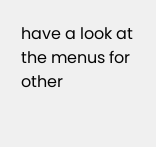have a look at the menus for other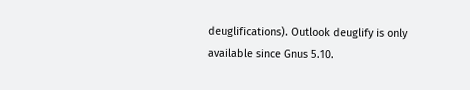deuglifications). Outlook deuglify is only available since Gnus 5.10.